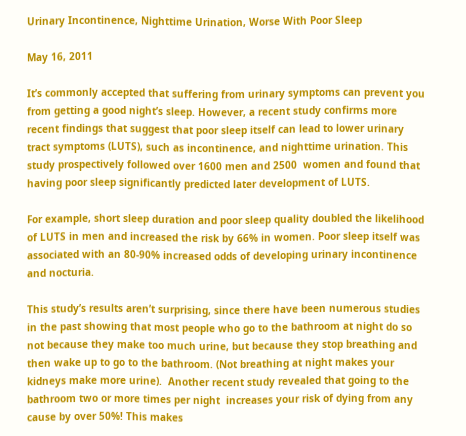Urinary Incontinence, Nighttime Urination, Worse With Poor Sleep

May 16, 2011

It’s commonly accepted that suffering from urinary symptoms can prevent you from getting a good night’s sleep. However, a recent study confirms more recent findings that suggest that poor sleep itself can lead to lower urinary tract symptoms (LUTS), such as incontinence, and nighttime urination. This study prospectively followed over 1600 men and 2500  women and found that having poor sleep significantly predicted later development of LUTS.

For example, short sleep duration and poor sleep quality doubled the likelihood of LUTS in men and increased the risk by 66% in women. Poor sleep itself was associated with an 80-90% increased odds of developing urinary incontinence and nocturia.

This study’s results aren’t surprising, since there have been numerous studies in the past showing that most people who go to the bathroom at night do so not because they make too much urine, but because they stop breathing and then wake up to go to the bathroom. (Not breathing at night makes your kidneys make more urine).  Another recent study revealed that going to the bathroom two or more times per night  increases your risk of dying from any cause by over 50%! This makes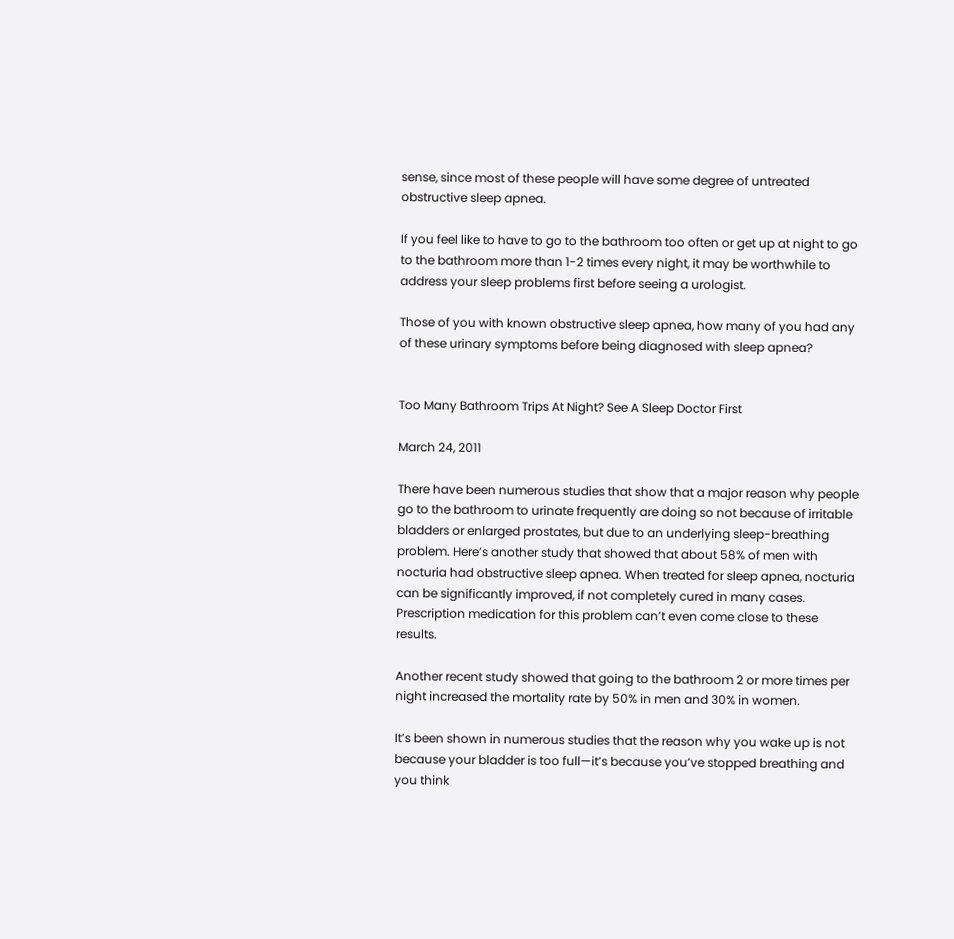sense, since most of these people will have some degree of untreated obstructive sleep apnea.

If you feel like to have to go to the bathroom too often or get up at night to go to the bathroom more than 1-2 times every night, it may be worthwhile to address your sleep problems first before seeing a urologist.

Those of you with known obstructive sleep apnea, how many of you had any of these urinary symptoms before being diagnosed with sleep apnea?


Too Many Bathroom Trips At Night? See A Sleep Doctor First

March 24, 2011

There have been numerous studies that show that a major reason why people go to the bathroom to urinate frequently are doing so not because of irritable bladders or enlarged prostates, but due to an underlying sleep-breathing problem. Here’s another study that showed that about 58% of men with nocturia had obstructive sleep apnea. When treated for sleep apnea, nocturia can be significantly improved, if not completely cured in many cases. Prescription medication for this problem can’t even come close to these results.

Another recent study showed that going to the bathroom 2 or more times per night increased the mortality rate by 50% in men and 30% in women.

It’s been shown in numerous studies that the reason why you wake up is not because your bladder is too full—it’s because you’ve stopped breathing and you think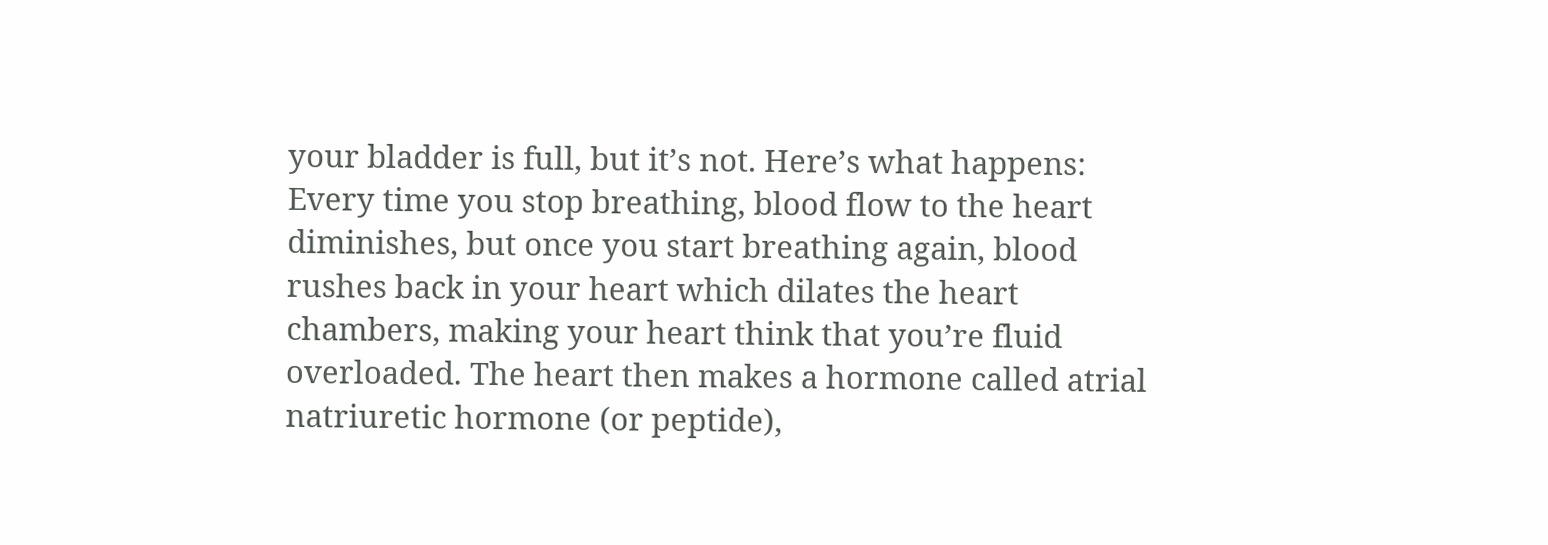your bladder is full, but it’s not. Here’s what happens: Every time you stop breathing, blood flow to the heart diminishes, but once you start breathing again, blood rushes back in your heart which dilates the heart chambers, making your heart think that you’re fluid overloaded. The heart then makes a hormone called atrial natriuretic hormone (or peptide),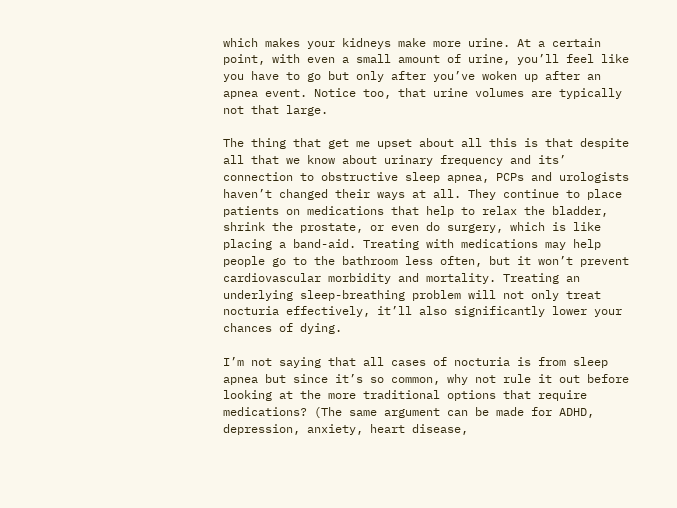which makes your kidneys make more urine. At a certain point, with even a small amount of urine, you’ll feel like you have to go but only after you’ve woken up after an apnea event. Notice too, that urine volumes are typically not that large.

The thing that get me upset about all this is that despite all that we know about urinary frequency and its’ connection to obstructive sleep apnea, PCPs and urologists haven’t changed their ways at all. They continue to place patients on medications that help to relax the bladder, shrink the prostate, or even do surgery, which is like placing a band-aid. Treating with medications may help people go to the bathroom less often, but it won’t prevent cardiovascular morbidity and mortality. Treating an underlying sleep-breathing problem will not only treat nocturia effectively, it’ll also significantly lower your chances of dying.

I’m not saying that all cases of nocturia is from sleep apnea but since it’s so common, why not rule it out before looking at the more traditional options that require medications? (The same argument can be made for ADHD, depression, anxiety, heart disease,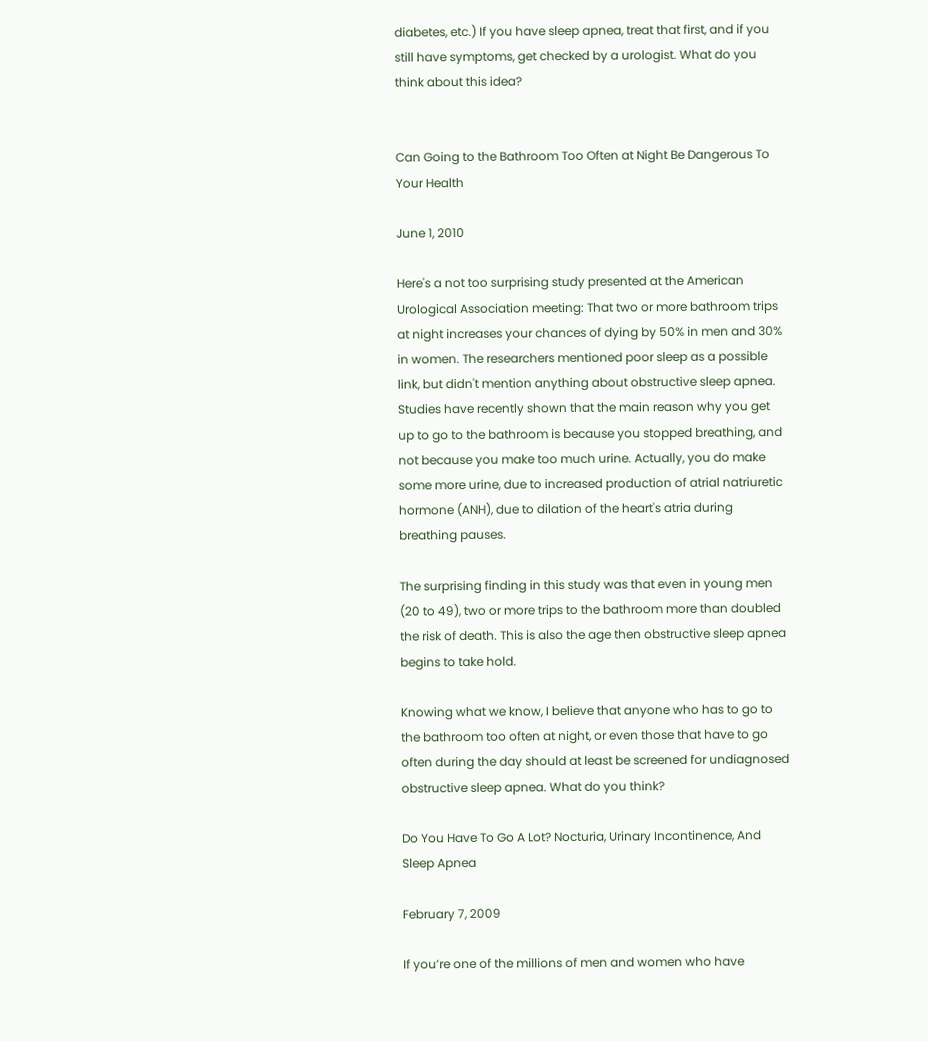diabetes, etc.) If you have sleep apnea, treat that first, and if you still have symptoms, get checked by a urologist. What do you think about this idea?


Can Going to the Bathroom Too Often at Night Be Dangerous To Your Health

June 1, 2010

Here's a not too surprising study presented at the American Urological Association meeting: That two or more bathroom trips at night increases your chances of dying by 50% in men and 30% in women. The researchers mentioned poor sleep as a possible link, but didn't mention anything about obstructive sleep apnea. Studies have recently shown that the main reason why you get up to go to the bathroom is because you stopped breathing, and not because you make too much urine. Actually, you do make some more urine, due to increased production of atrial natriuretic hormone (ANH), due to dilation of the heart's atria during breathing pauses.

The surprising finding in this study was that even in young men (20 to 49), two or more trips to the bathroom more than doubled the risk of death. This is also the age then obstructive sleep apnea begins to take hold.

Knowing what we know, I believe that anyone who has to go to the bathroom too often at night, or even those that have to go often during the day should at least be screened for undiagnosed obstructive sleep apnea. What do you think?

Do You Have To Go A Lot? Nocturia, Urinary Incontinence, And Sleep Apnea

February 7, 2009

If you’re one of the millions of men and women who have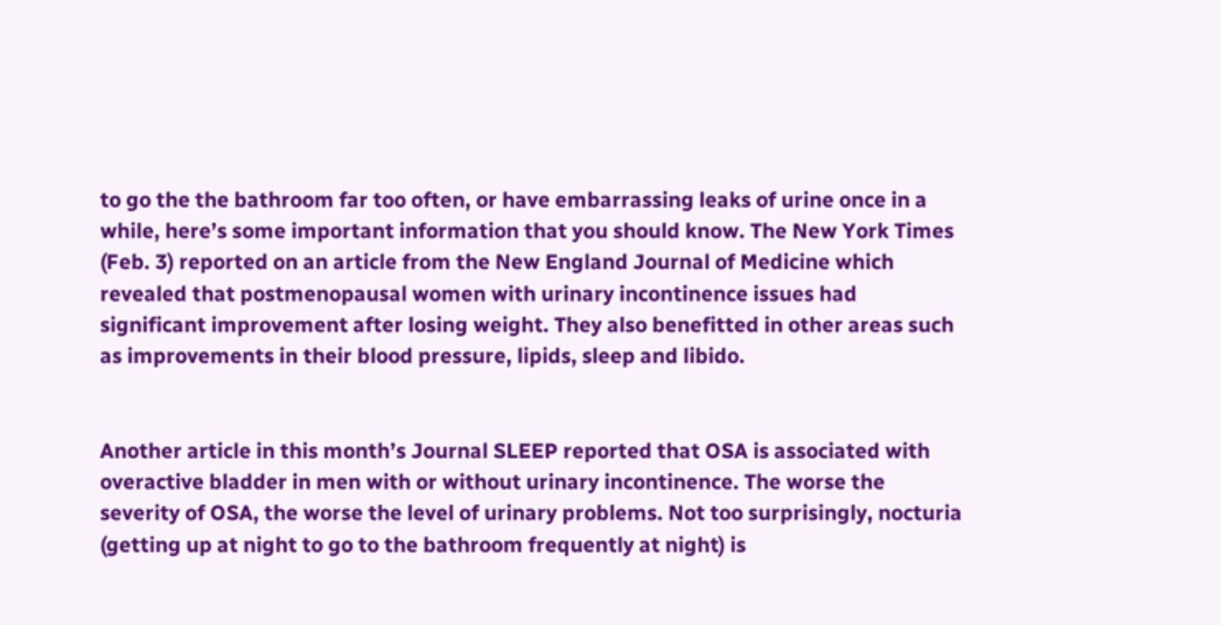to go the the bathroom far too often, or have embarrassing leaks of urine once in a while, here’s some important information that you should know. The New York Times (Feb. 3) reported on an article from the New England Journal of Medicine which revealed that postmenopausal women with urinary incontinence issues had significant improvement after losing weight. They also benefitted in other areas such as improvements in their blood pressure, lipids, sleep and libido.


Another article in this month’s Journal SLEEP reported that OSA is associated with overactive bladder in men with or without urinary incontinence. The worse the severity of OSA, the worse the level of urinary problems. Not too surprisingly, nocturia (getting up at night to go to the bathroom frequently at night) is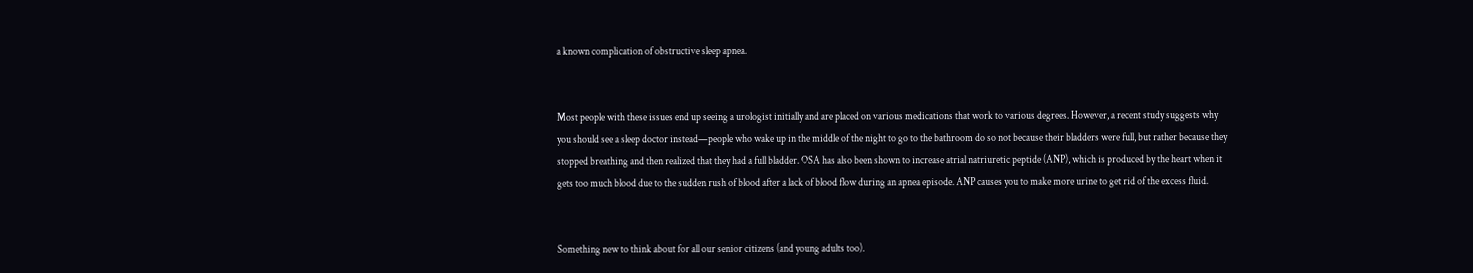a known complication of obstructive sleep apnea.


Most people with these issues end up seeing a urologist initially and are placed on various medications that work to various degrees. However, a recent study suggests why you should see a sleep doctor instead—people who wake up in the middle of the night to go to the bathroom do so not because their bladders were full, but rather because they stopped breathing and then realized that they had a full bladder. OSA has also been shown to increase atrial natriuretic peptide (ANP), which is produced by the heart when it gets too much blood due to the sudden rush of blood after a lack of blood flow during an apnea episode. ANP causes you to make more urine to get rid of the excess fluid.


Something new to think about for all our senior citizens (and young adults too).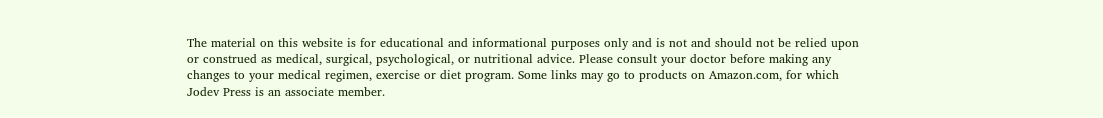The material on this website is for educational and informational purposes only and is not and should not be relied upon or construed as medical, surgical, psychological, or nutritional advice. Please consult your doctor before making any changes to your medical regimen, exercise or diet program. Some links may go to products on Amazon.com, for which Jodev Press is an associate member.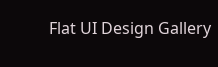Flat UI Design Gallery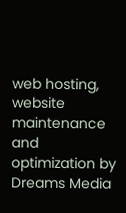web hosting, website maintenance and optimization by Dreams Media